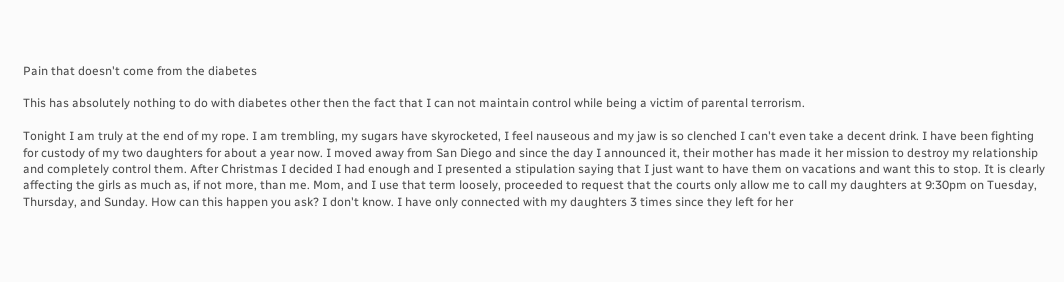Pain that doesn't come from the diabetes

This has absolutely nothing to do with diabetes other then the fact that I can not maintain control while being a victim of parental terrorism.

Tonight I am truly at the end of my rope. I am trembling, my sugars have skyrocketed, I feel nauseous and my jaw is so clenched I can't even take a decent drink. I have been fighting for custody of my two daughters for about a year now. I moved away from San Diego and since the day I announced it, their mother has made it her mission to destroy my relationship and completely control them. After Christmas I decided I had enough and I presented a stipulation saying that I just want to have them on vacations and want this to stop. It is clearly affecting the girls as much as, if not more, than me. Mom, and I use that term loosely, proceeded to request that the courts only allow me to call my daughters at 9:30pm on Tuesday, Thursday, and Sunday. How can this happen you ask? I don't know. I have only connected with my daughters 3 times since they left for her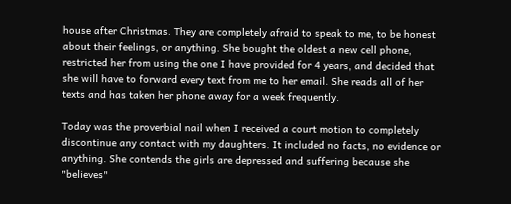house after Christmas. They are completely afraid to speak to me, to be honest about their feelings, or anything. She bought the oldest a new cell phone, restricted her from using the one I have provided for 4 years, and decided that she will have to forward every text from me to her email. She reads all of her texts and has taken her phone away for a week frequently.

Today was the proverbial nail when I received a court motion to completely discontinue any contact with my daughters. It included no facts, no evidence or anything. She contends the girls are depressed and suffering because she "believes"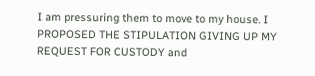I am pressuring them to move to my house. I PROPOSED THE STIPULATION GIVING UP MY REQUEST FOR CUSTODY and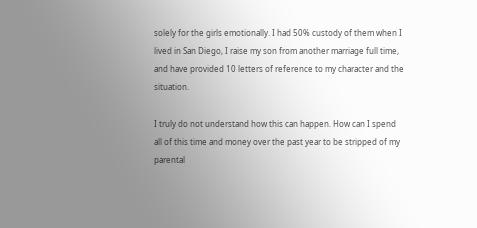solely for the girls emotionally. I had 50% custody of them when I lived in San Diego, I raise my son from another marriage full time, and have provided 10 letters of reference to my character and the situation.

I truly do not understand how this can happen. How can I spend all of this time and money over the past year to be stripped of my parental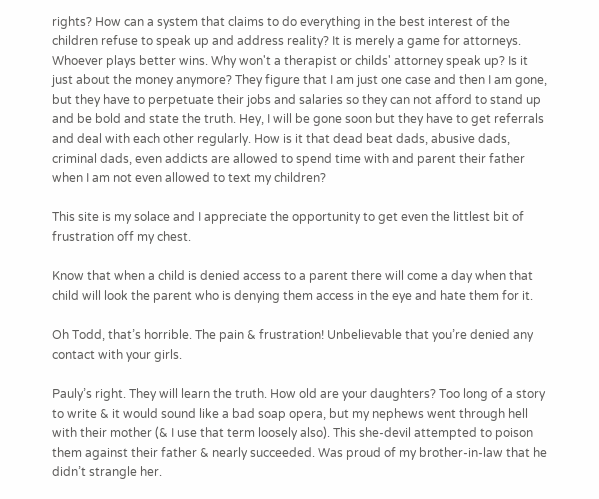rights? How can a system that claims to do everything in the best interest of the children refuse to speak up and address reality? It is merely a game for attorneys. Whoever plays better wins. Why won't a therapist or childs' attorney speak up? Is it just about the money anymore? They figure that I am just one case and then I am gone, but they have to perpetuate their jobs and salaries so they can not afford to stand up and be bold and state the truth. Hey, I will be gone soon but they have to get referrals and deal with each other regularly. How is it that dead beat dads, abusive dads, criminal dads, even addicts are allowed to spend time with and parent their father when I am not even allowed to text my children?

This site is my solace and I appreciate the opportunity to get even the littlest bit of frustration off my chest.

Know that when a child is denied access to a parent there will come a day when that child will look the parent who is denying them access in the eye and hate them for it.

Oh Todd, that’s horrible. The pain & frustration! Unbelievable that you’re denied any contact with your girls.

Pauly’s right. They will learn the truth. How old are your daughters? Too long of a story to write & it would sound like a bad soap opera, but my nephews went through hell with their mother (& I use that term loosely also). This she-devil attempted to poison them against their father & nearly succeeded. Was proud of my brother-in-law that he didn’t strangle her.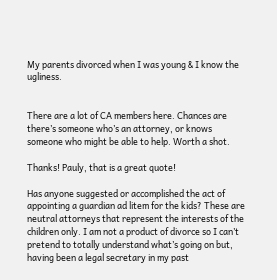My parents divorced when I was young & I know the ugliness.


There are a lot of CA members here. Chances are there’s someone who’s an attorney, or knows someone who might be able to help. Worth a shot.

Thanks! Pauly, that is a great quote!

Has anyone suggested or accomplished the act of appointing a guardian ad litem for the kids? These are neutral attorneys that represent the interests of the children only. I am not a product of divorce so I can’t pretend to totally understand what’s going on but, having been a legal secretary in my past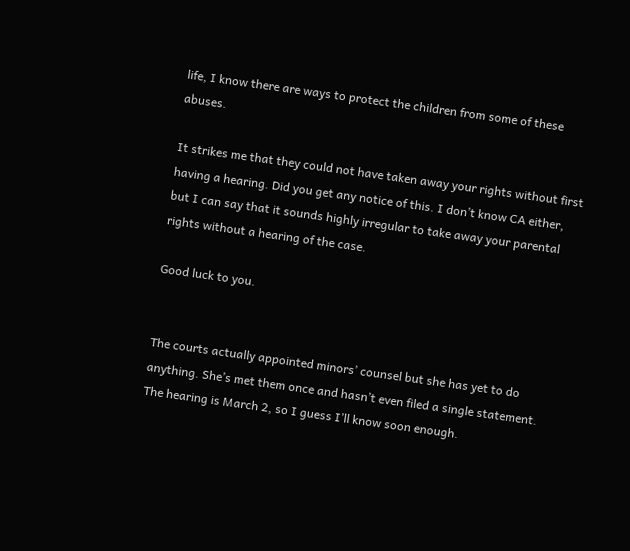life, I know there are ways to protect the children from some of these abuses.

It strikes me that they could not have taken away your rights without first having a hearing. Did you get any notice of this. I don’t know CA either, but I can say that it sounds highly irregular to take away your parental rights without a hearing of the case.

Good luck to you.


The courts actually appointed minors’ counsel but she has yet to do anything. She’s met them once and hasn’t even filed a single statement. The hearing is March 2, so I guess I’ll know soon enough.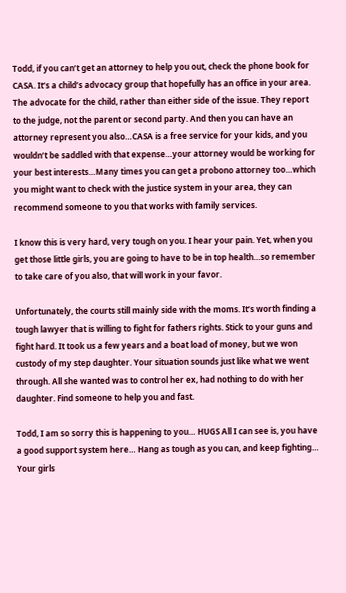Todd, if you can’t get an attorney to help you out, check the phone book for CASA. It’s a child’s advocacy group that hopefully has an office in your area. The advocate for the child, rather than either side of the issue. They report to the judge, not the parent or second party. And then you can have an attorney represent you also…CASA is a free service for your kids, and you wouldn’t be saddled with that expense…your attorney would be working for your best interests…Many times you can get a probono attorney too…which you might want to check with the justice system in your area, they can recommend someone to you that works with family services.

I know this is very hard, very tough on you. I hear your pain. Yet, when you get those little girls, you are going to have to be in top health…so remember to take care of you also, that will work in your favor.

Unfortunately, the courts still mainly side with the moms. It’s worth finding a tough lawyer that is willing to fight for fathers rights. Stick to your guns and fight hard. It took us a few years and a boat load of money, but we won custody of my step daughter. Your situation sounds just like what we went through. All she wanted was to control her ex, had nothing to do with her daughter. Find someone to help you and fast.

Todd, I am so sorry this is happening to you… HUGS All I can see is, you have a good support system here… Hang as tough as you can, and keep fighting… Your girls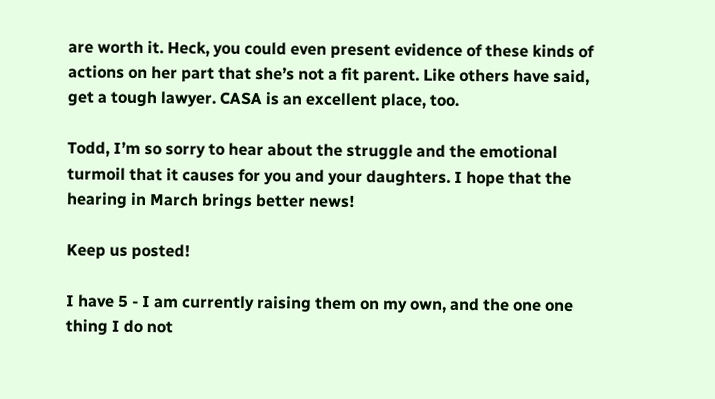are worth it. Heck, you could even present evidence of these kinds of actions on her part that she’s not a fit parent. Like others have said, get a tough lawyer. CASA is an excellent place, too.

Todd, I’m so sorry to hear about the struggle and the emotional turmoil that it causes for you and your daughters. I hope that the hearing in March brings better news!

Keep us posted!

I have 5 - I am currently raising them on my own, and the one one thing I do not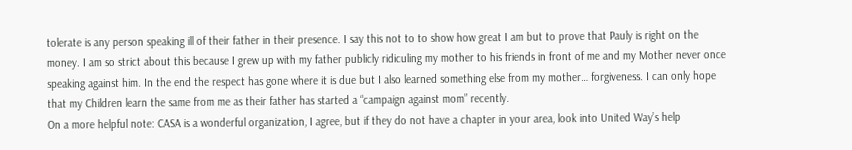tolerate is any person speaking ill of their father in their presence. I say this not to to show how great I am but to prove that Pauly is right on the money. I am so strict about this because I grew up with my father publicly ridiculing my mother to his friends in front of me and my Mother never once speaking against him. In the end the respect has gone where it is due but I also learned something else from my mother… forgiveness. I can only hope that my Children learn the same from me as their father has started a “campaign against mom” recently.
On a more helpful note: CASA is a wonderful organization, I agree, but if they do not have a chapter in your area, look into United Way’s help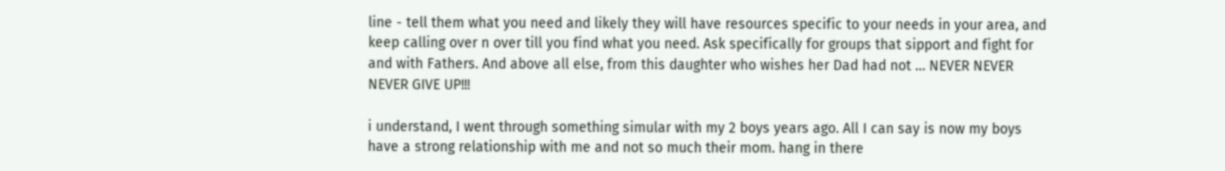line - tell them what you need and likely they will have resources specific to your needs in your area, and keep calling over n over till you find what you need. Ask specifically for groups that sipport and fight for and with Fathers. And above all else, from this daughter who wishes her Dad had not … NEVER NEVER NEVER GIVE UP!!!

i understand, I went through something simular with my 2 boys years ago. All I can say is now my boys have a strong relationship with me and not so much their mom. hang in there